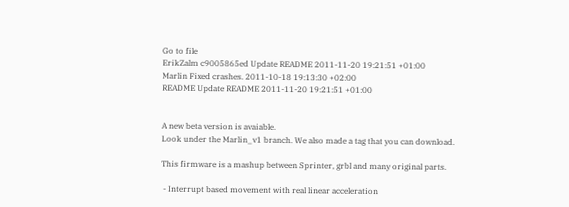Go to file
ErikZalm c9005865ed Update README 2011-11-20 19:21:51 +01:00
Marlin Fixed crashes. 2011-10-18 19:13:30 +02:00
README Update README 2011-11-20 19:21:51 +01:00


A new beta version is avaiable.
Look under the Marlin_v1 branch. We also made a tag that you can download.

This firmware is a mashup between Sprinter, grbl and many original parts.

 - Interrupt based movement with real linear acceleration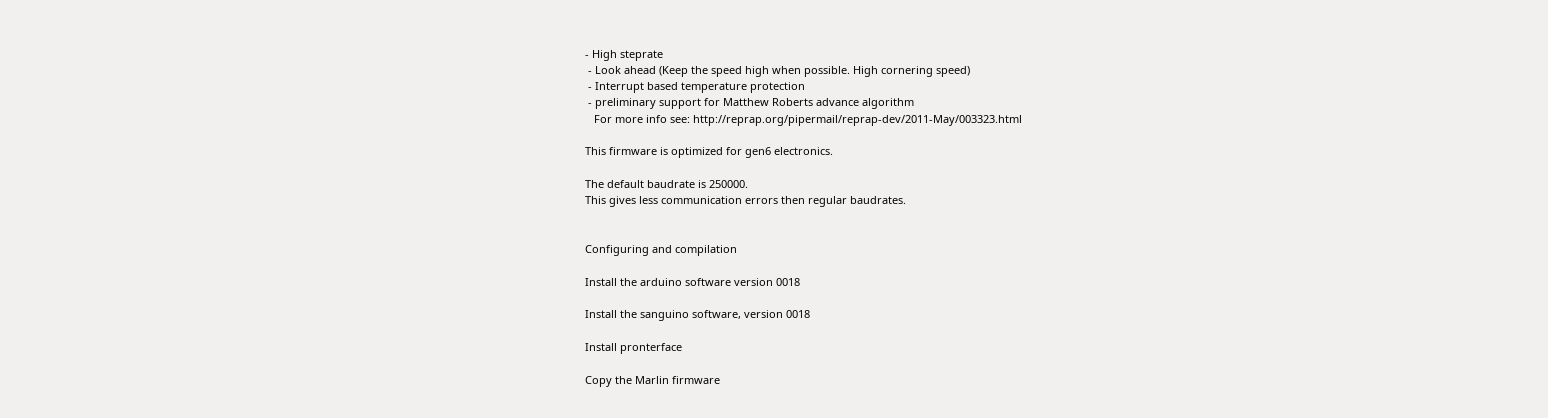- High steprate
 - Look ahead (Keep the speed high when possible. High cornering speed)
 - Interrupt based temperature protection
 - preliminary support for Matthew Roberts advance algorithm
   For more info see: http://reprap.org/pipermail/reprap-dev/2011-May/003323.html

This firmware is optimized for gen6 electronics.

The default baudrate is 250000.
This gives less communication errors then regular baudrates.


Configuring and compilation

Install the arduino software version 0018

Install the sanguino software, version 0018

Install pronterface

Copy the Marlin firmware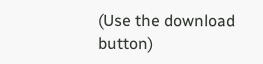(Use the download button)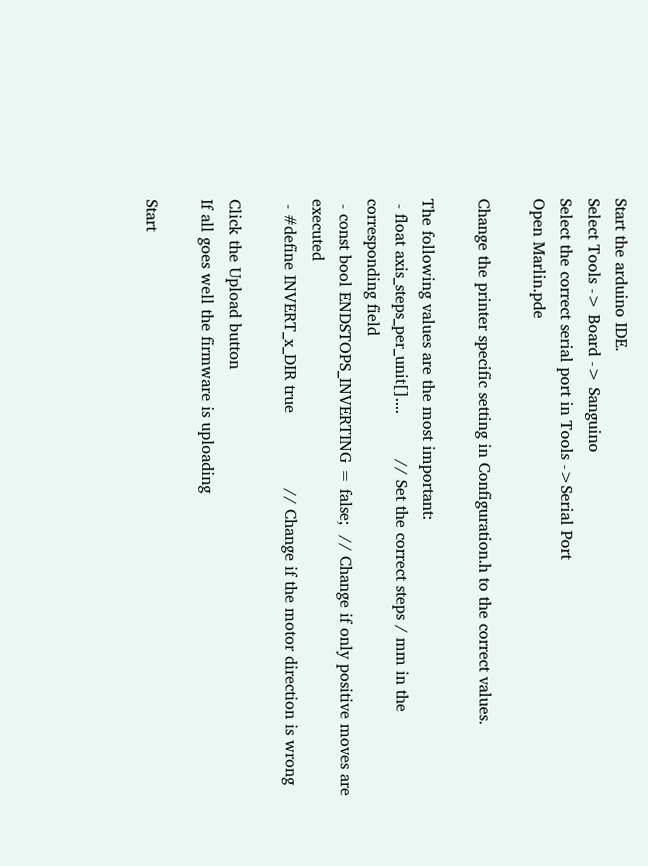Start the arduino IDE.
Select Tools -> Board -> Sanguino
Select the correct serial port in Tools ->Serial Port
Open Marlin.pde

Change the printer specific setting in Configuration.h to the correct values.

The following values are the most important:
 - float axis_steps_per_unit[]....         // Set the correct steps / mm in the corresponding field
 - const bool ENDSTOPS_INVERTING = false;  // Change if only positive moves are executed
 - #define INVERT_x_DIR true               // Change if the motor direction is wrong

Click the Upload button
If all goes well the firmware is uploading

Start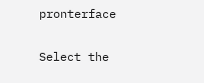pronterface

Select the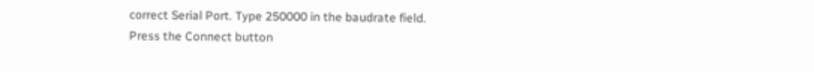correct Serial Port. Type 250000 in the baudrate field.
Press the Connect button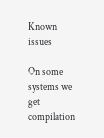Known issues

On some systems we get compilation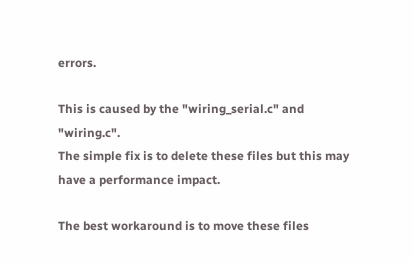errors.

This is caused by the "wiring_serial.c" and "wiring.c".
The simple fix is to delete these files but this may have a performance impact.

The best workaround is to move these files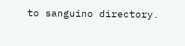to sanguino directory.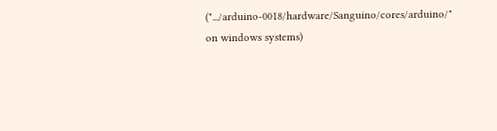(".../arduino-0018/hardware/Sanguino/cores/arduino/" on windows systems)